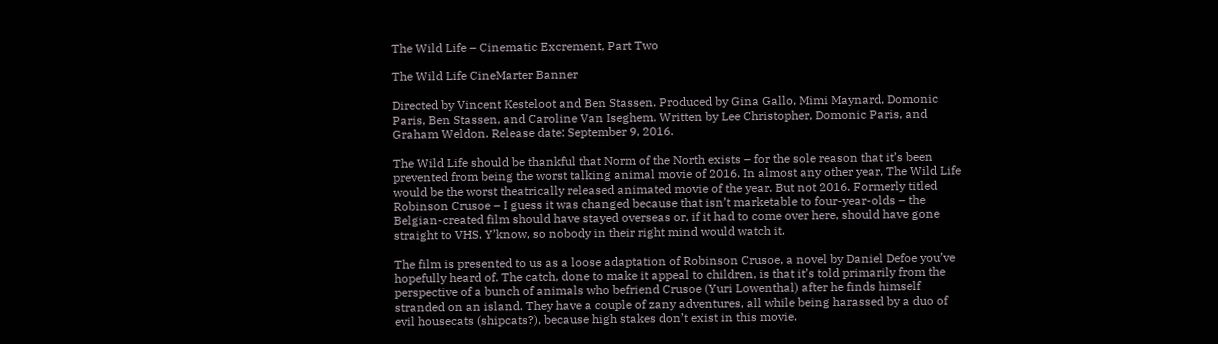The Wild Life – Cinematic Excrement, Part Two

The Wild Life CineMarter Banner

Directed by Vincent Kesteloot and Ben Stassen. Produced by Gina Gallo, Mimi Maynard, Domonic Paris, Ben Stassen, and Caroline Van Iseghem. Written by Lee Christopher, Domonic Paris, and Graham Weldon. Release date: September 9, 2016.

The Wild Life should be thankful that Norm of the North exists – for the sole reason that it’s been prevented from being the worst talking animal movie of 2016. In almost any other year, The Wild Life would be the worst theatrically released animated movie of the year. But not 2016. Formerly titled Robinson Crusoe – I guess it was changed because that isn’t marketable to four-year-olds – the Belgian-created film should have stayed overseas or, if it had to come over here, should have gone straight to VHS. Y’know, so nobody in their right mind would watch it.

The film is presented to us as a loose adaptation of Robinson Crusoe, a novel by Daniel Defoe you’ve hopefully heard of. The catch, done to make it appeal to children, is that it’s told primarily from the perspective of a bunch of animals who befriend Crusoe (Yuri Lowenthal) after he finds himself stranded on an island. They have a couple of zany adventures, all while being harassed by a duo of evil housecats (shipcats?), because high stakes don’t exist in this movie.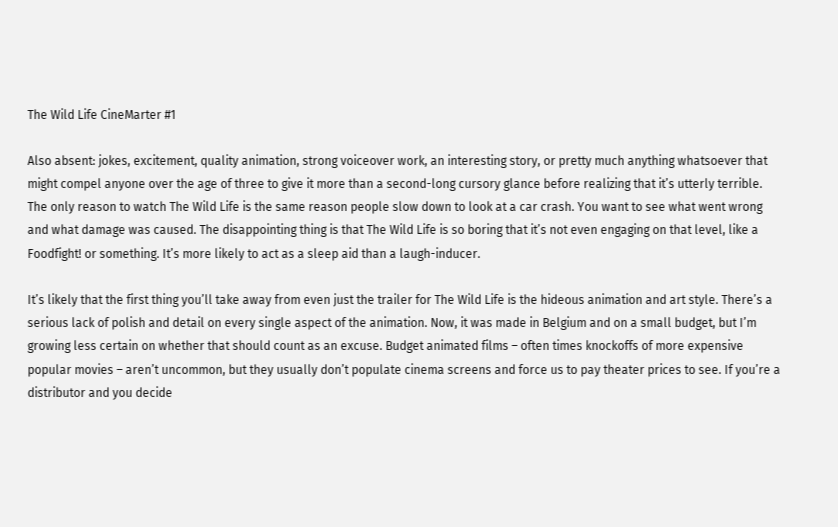The Wild Life CineMarter #1

Also absent: jokes, excitement, quality animation, strong voiceover work, an interesting story, or pretty much anything whatsoever that might compel anyone over the age of three to give it more than a second-long cursory glance before realizing that it’s utterly terrible. The only reason to watch The Wild Life is the same reason people slow down to look at a car crash. You want to see what went wrong and what damage was caused. The disappointing thing is that The Wild Life is so boring that it’s not even engaging on that level, like a Foodfight! or something. It’s more likely to act as a sleep aid than a laugh-inducer.

It’s likely that the first thing you’ll take away from even just the trailer for The Wild Life is the hideous animation and art style. There’s a serious lack of polish and detail on every single aspect of the animation. Now, it was made in Belgium and on a small budget, but I’m growing less certain on whether that should count as an excuse. Budget animated films – often times knockoffs of more expensive popular movies – aren’t uncommon, but they usually don’t populate cinema screens and force us to pay theater prices to see. If you’re a distributor and you decide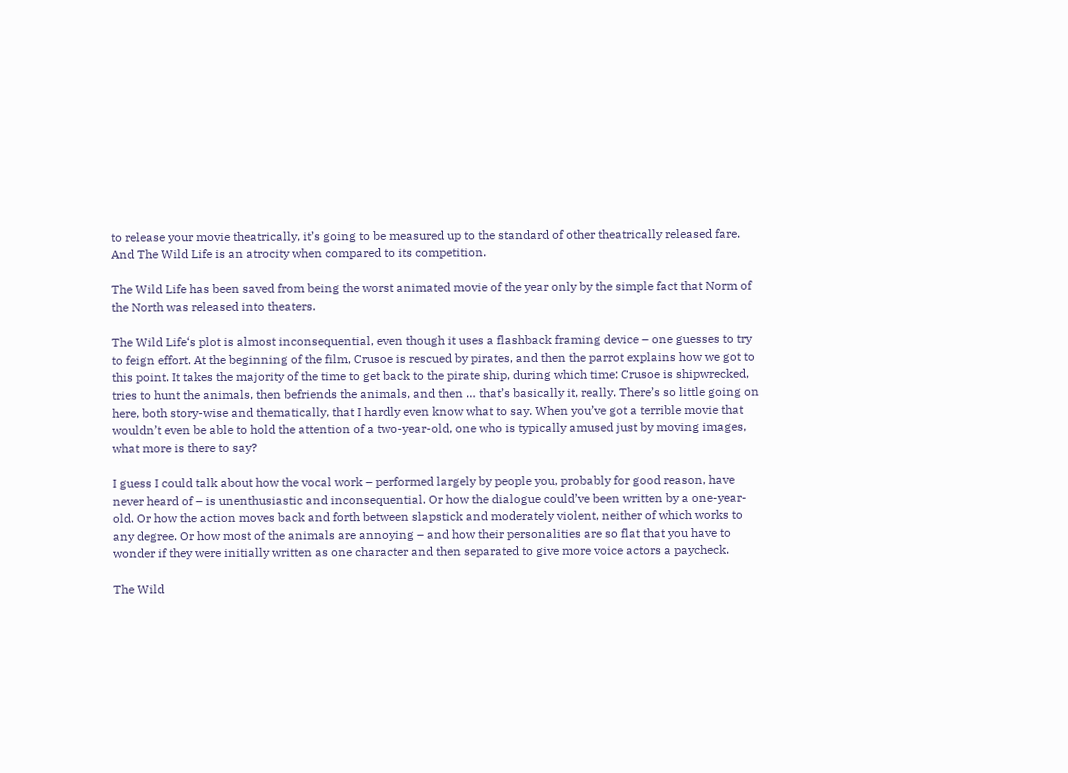to release your movie theatrically, it’s going to be measured up to the standard of other theatrically released fare. And The Wild Life is an atrocity when compared to its competition.

The Wild Life has been saved from being the worst animated movie of the year only by the simple fact that Norm of the North was released into theaters.

The Wild Life‘s plot is almost inconsequential, even though it uses a flashback framing device – one guesses to try to feign effort. At the beginning of the film, Crusoe is rescued by pirates, and then the parrot explains how we got to this point. It takes the majority of the time to get back to the pirate ship, during which time: Crusoe is shipwrecked, tries to hunt the animals, then befriends the animals, and then … that’s basically it, really. There’s so little going on here, both story-wise and thematically, that I hardly even know what to say. When you’ve got a terrible movie that wouldn’t even be able to hold the attention of a two-year-old, one who is typically amused just by moving images, what more is there to say?

I guess I could talk about how the vocal work – performed largely by people you, probably for good reason, have never heard of – is unenthusiastic and inconsequential. Or how the dialogue could’ve been written by a one-year-old. Or how the action moves back and forth between slapstick and moderately violent, neither of which works to any degree. Or how most of the animals are annoying – and how their personalities are so flat that you have to wonder if they were initially written as one character and then separated to give more voice actors a paycheck.

The Wild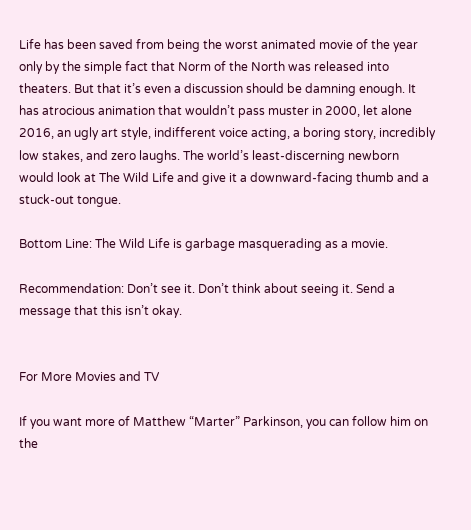Life has been saved from being the worst animated movie of the year only by the simple fact that Norm of the North was released into theaters. But that it’s even a discussion should be damning enough. It has atrocious animation that wouldn’t pass muster in 2000, let alone 2016, an ugly art style, indifferent voice acting, a boring story, incredibly low stakes, and zero laughs. The world’s least-discerning newborn would look at The Wild Life and give it a downward-facing thumb and a stuck-out tongue.

Bottom Line: The Wild Life is garbage masquerading as a movie.

Recommendation: Don’t see it. Don’t think about seeing it. Send a message that this isn’t okay.


For More Movies and TV

If you want more of Matthew “Marter” Parkinson, you can follow him on the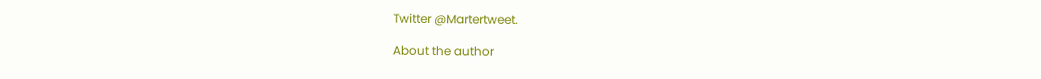Twitter @Martertweet.

About the author